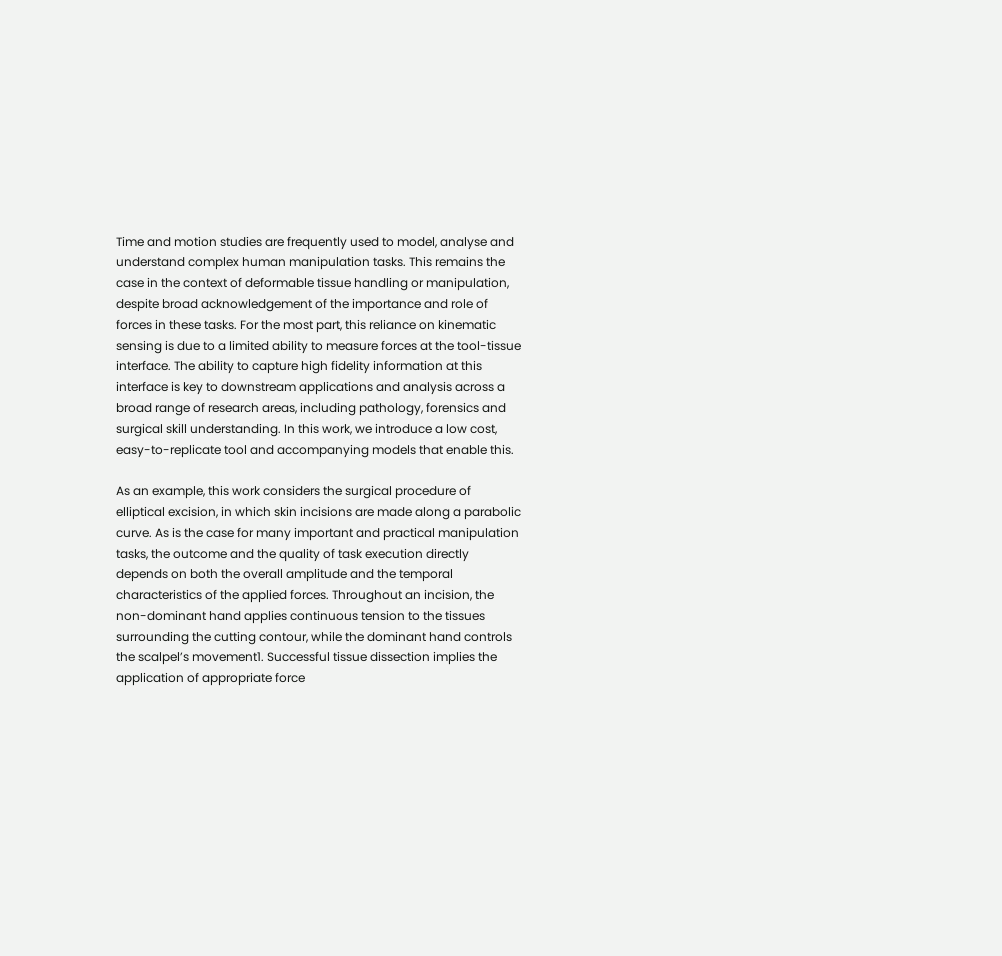Time and motion studies are frequently used to model, analyse and understand complex human manipulation tasks. This remains the case in the context of deformable tissue handling or manipulation, despite broad acknowledgement of the importance and role of forces in these tasks. For the most part, this reliance on kinematic sensing is due to a limited ability to measure forces at the tool-tissue interface. The ability to capture high fidelity information at this interface is key to downstream applications and analysis across a broad range of research areas, including pathology, forensics and surgical skill understanding. In this work, we introduce a low cost, easy-to-replicate tool and accompanying models that enable this.

As an example, this work considers the surgical procedure of elliptical excision, in which skin incisions are made along a parabolic curve. As is the case for many important and practical manipulation tasks, the outcome and the quality of task execution directly depends on both the overall amplitude and the temporal characteristics of the applied forces. Throughout an incision, the non-dominant hand applies continuous tension to the tissues surrounding the cutting contour, while the dominant hand controls the scalpel’s movement1. Successful tissue dissection implies the application of appropriate force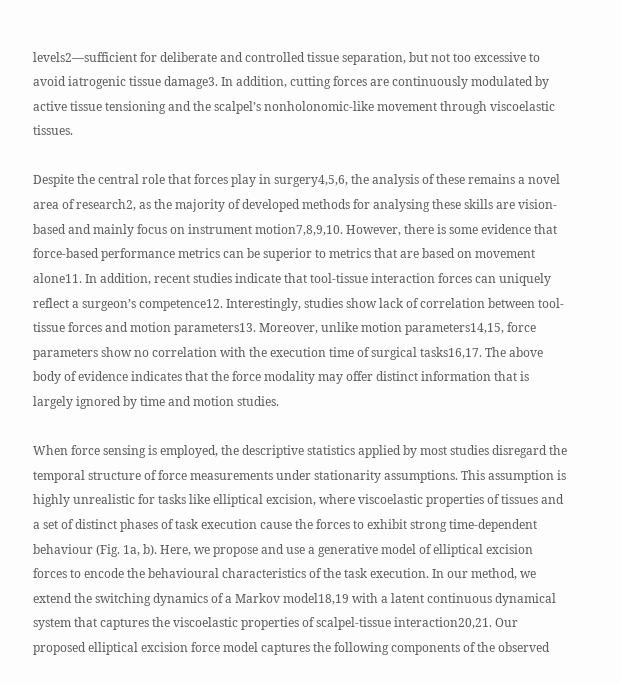levels2—sufficient for deliberate and controlled tissue separation, but not too excessive to avoid iatrogenic tissue damage3. In addition, cutting forces are continuously modulated by active tissue tensioning and the scalpel’s nonholonomic-like movement through viscoelastic tissues.

Despite the central role that forces play in surgery4,5,6, the analysis of these remains a novel area of research2, as the majority of developed methods for analysing these skills are vision-based and mainly focus on instrument motion7,8,9,10. However, there is some evidence that force-based performance metrics can be superior to metrics that are based on movement alone11. In addition, recent studies indicate that tool-tissue interaction forces can uniquely reflect a surgeon’s competence12. Interestingly, studies show lack of correlation between tool-tissue forces and motion parameters13. Moreover, unlike motion parameters14,15, force parameters show no correlation with the execution time of surgical tasks16,17. The above body of evidence indicates that the force modality may offer distinct information that is largely ignored by time and motion studies.

When force sensing is employed, the descriptive statistics applied by most studies disregard the temporal structure of force measurements under stationarity assumptions. This assumption is highly unrealistic for tasks like elliptical excision, where viscoelastic properties of tissues and a set of distinct phases of task execution cause the forces to exhibit strong time-dependent behaviour (Fig. 1a, b). Here, we propose and use a generative model of elliptical excision forces to encode the behavioural characteristics of the task execution. In our method, we extend the switching dynamics of a Markov model18,19 with a latent continuous dynamical system that captures the viscoelastic properties of scalpel-tissue interaction20,21. Our proposed elliptical excision force model captures the following components of the observed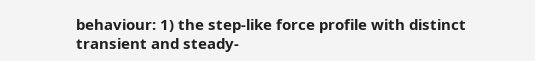behaviour: 1) the step-like force profile with distinct transient and steady-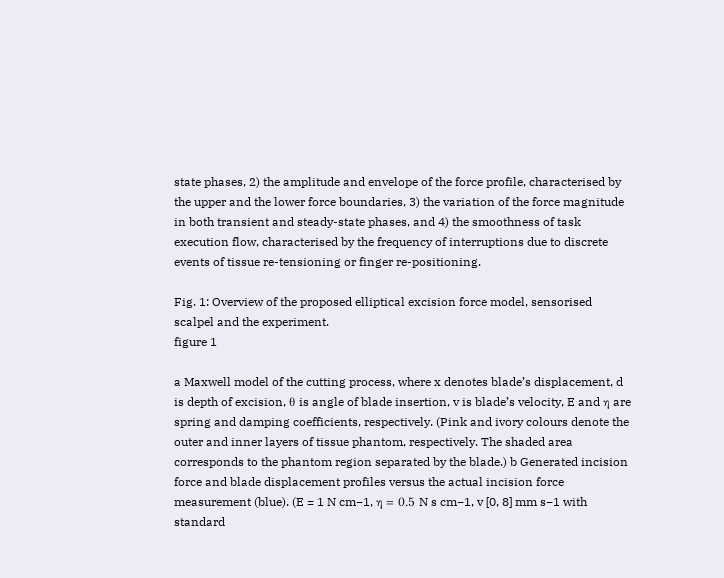state phases, 2) the amplitude and envelope of the force profile, characterised by the upper and the lower force boundaries, 3) the variation of the force magnitude in both transient and steady-state phases, and 4) the smoothness of task execution flow, characterised by the frequency of interruptions due to discrete events of tissue re-tensioning or finger re-positioning.

Fig. 1: Overview of the proposed elliptical excision force model, sensorised scalpel and the experiment.
figure 1

a Maxwell model of the cutting process, where x denotes blade’s displacement, d is depth of excision, θ is angle of blade insertion, v is blade’s velocity, E and η are spring and damping coefficients, respectively. (Pink and ivory colours denote the outer and inner layers of tissue phantom, respectively. The shaded area corresponds to the phantom region separated by the blade.) b Generated incision force and blade displacement profiles versus the actual incision force measurement (blue). (E = 1 N cm−1, η = 0.5 N s cm−1, v [0, 8] mm s−1 with standard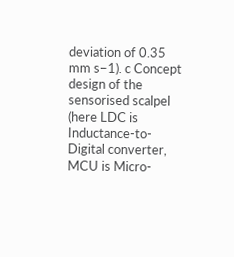deviation of 0.35 mm s−1). c Concept design of the sensorised scalpel (here LDC is Inductance-to-Digital converter, MCU is Micro-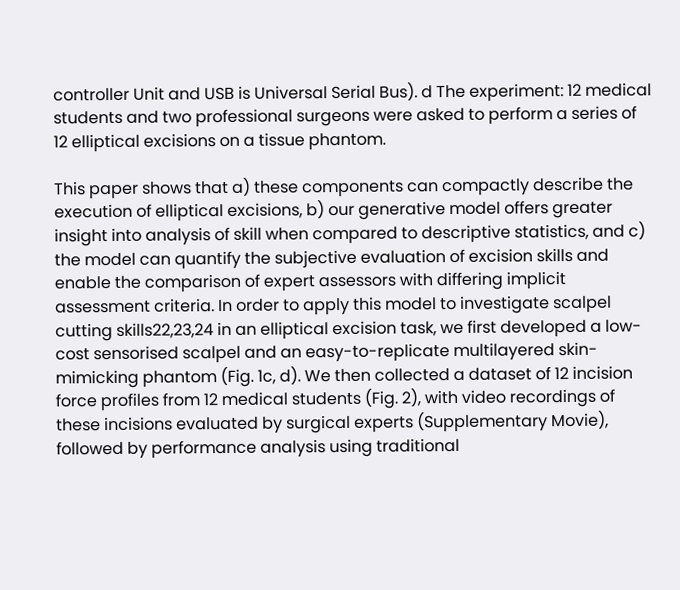controller Unit and USB is Universal Serial Bus). d The experiment: 12 medical students and two professional surgeons were asked to perform a series of 12 elliptical excisions on a tissue phantom.

This paper shows that a) these components can compactly describe the execution of elliptical excisions, b) our generative model offers greater insight into analysis of skill when compared to descriptive statistics, and c) the model can quantify the subjective evaluation of excision skills and enable the comparison of expert assessors with differing implicit assessment criteria. In order to apply this model to investigate scalpel cutting skills22,23,24 in an elliptical excision task, we first developed a low-cost sensorised scalpel and an easy-to-replicate multilayered skin-mimicking phantom (Fig. 1c, d). We then collected a dataset of 12 incision force profiles from 12 medical students (Fig. 2), with video recordings of these incisions evaluated by surgical experts (Supplementary Movie), followed by performance analysis using traditional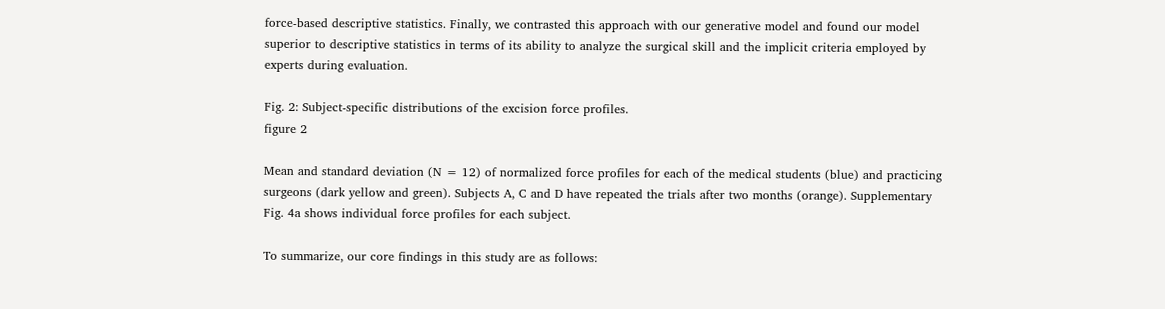force-based descriptive statistics. Finally, we contrasted this approach with our generative model and found our model superior to descriptive statistics in terms of its ability to analyze the surgical skill and the implicit criteria employed by experts during evaluation.

Fig. 2: Subject-specific distributions of the excision force profiles.
figure 2

Mean and standard deviation (N = 12) of normalized force profiles for each of the medical students (blue) and practicing surgeons (dark yellow and green). Subjects A, C and D have repeated the trials after two months (orange). Supplementary Fig. 4a shows individual force profiles for each subject.

To summarize, our core findings in this study are as follows: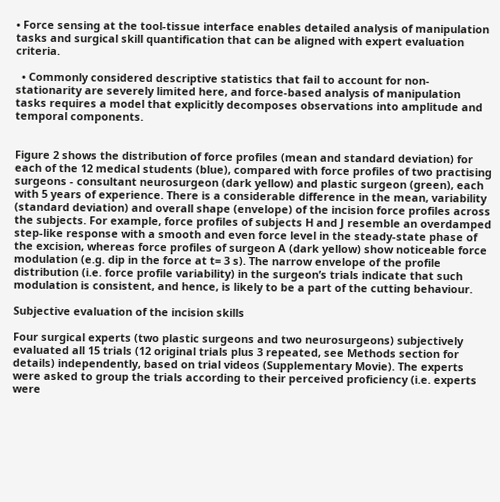• Force sensing at the tool-tissue interface enables detailed analysis of manipulation tasks and surgical skill quantification that can be aligned with expert evaluation criteria.

  • Commonly considered descriptive statistics that fail to account for non-stationarity are severely limited here, and force-based analysis of manipulation tasks requires a model that explicitly decomposes observations into amplitude and temporal components.


Figure 2 shows the distribution of force profiles (mean and standard deviation) for each of the 12 medical students (blue), compared with force profiles of two practising surgeons - consultant neurosurgeon (dark yellow) and plastic surgeon (green), each with 5 years of experience. There is a considerable difference in the mean, variability (standard deviation) and overall shape (envelope) of the incision force profiles across the subjects. For example, force profiles of subjects H and J resemble an overdamped step-like response with a smooth and even force level in the steady-state phase of the excision, whereas force profiles of surgeon A (dark yellow) show noticeable force modulation (e.g. dip in the force at t= 3 s). The narrow envelope of the profile distribution (i.e. force profile variability) in the surgeon’s trials indicate that such modulation is consistent, and hence, is likely to be a part of the cutting behaviour.

Subjective evaluation of the incision skills

Four surgical experts (two plastic surgeons and two neurosurgeons) subjectively evaluated all 15 trials (12 original trials plus 3 repeated, see Methods section for details) independently, based on trial videos (Supplementary Movie). The experts were asked to group the trials according to their perceived proficiency (i.e. experts were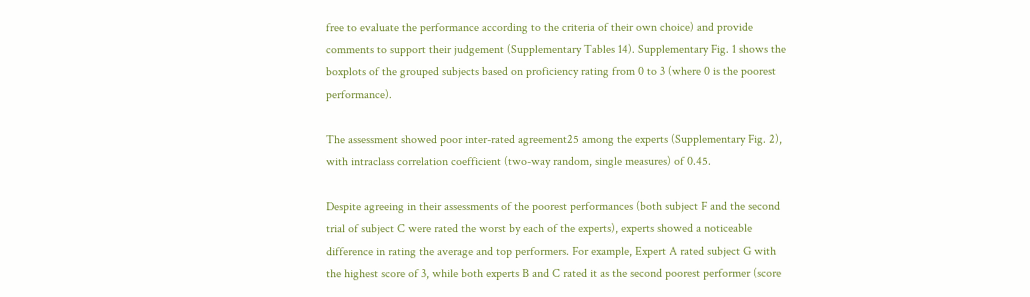free to evaluate the performance according to the criteria of their own choice) and provide comments to support their judgement (Supplementary Tables 14). Supplementary Fig. 1 shows the boxplots of the grouped subjects based on proficiency rating from 0 to 3 (where 0 is the poorest performance).

The assessment showed poor inter-rated agreement25 among the experts (Supplementary Fig. 2), with intraclass correlation coefficient (two-way random, single measures) of 0.45.

Despite agreeing in their assessments of the poorest performances (both subject F and the second trial of subject C were rated the worst by each of the experts), experts showed a noticeable difference in rating the average and top performers. For example, Expert A rated subject G with the highest score of 3, while both experts B and C rated it as the second poorest performer (score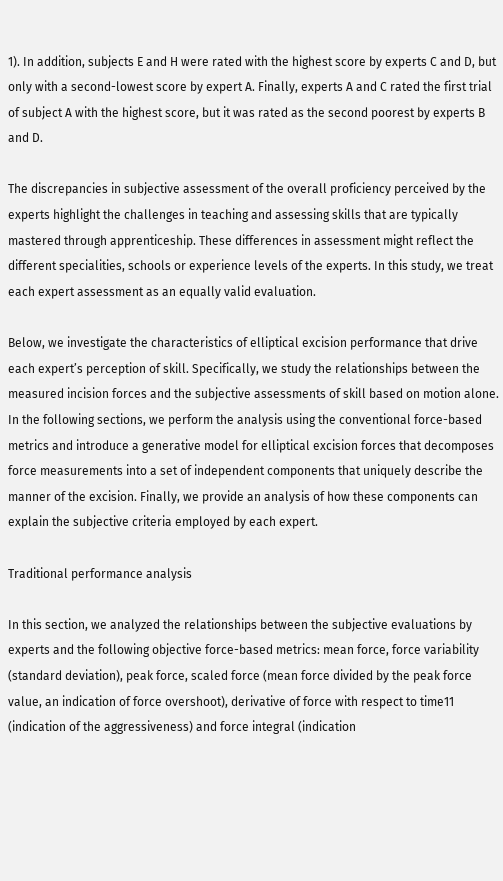1). In addition, subjects E and H were rated with the highest score by experts C and D, but only with a second-lowest score by expert A. Finally, experts A and C rated the first trial of subject A with the highest score, but it was rated as the second poorest by experts B and D.

The discrepancies in subjective assessment of the overall proficiency perceived by the experts highlight the challenges in teaching and assessing skills that are typically mastered through apprenticeship. These differences in assessment might reflect the different specialities, schools or experience levels of the experts. In this study, we treat each expert assessment as an equally valid evaluation.

Below, we investigate the characteristics of elliptical excision performance that drive each expert’s perception of skill. Specifically, we study the relationships between the measured incision forces and the subjective assessments of skill based on motion alone. In the following sections, we perform the analysis using the conventional force-based metrics and introduce a generative model for elliptical excision forces that decomposes force measurements into a set of independent components that uniquely describe the manner of the excision. Finally, we provide an analysis of how these components can explain the subjective criteria employed by each expert.

Traditional performance analysis

In this section, we analyzed the relationships between the subjective evaluations by experts and the following objective force-based metrics: mean force, force variability (standard deviation), peak force, scaled force (mean force divided by the peak force value, an indication of force overshoot), derivative of force with respect to time11 (indication of the aggressiveness) and force integral (indication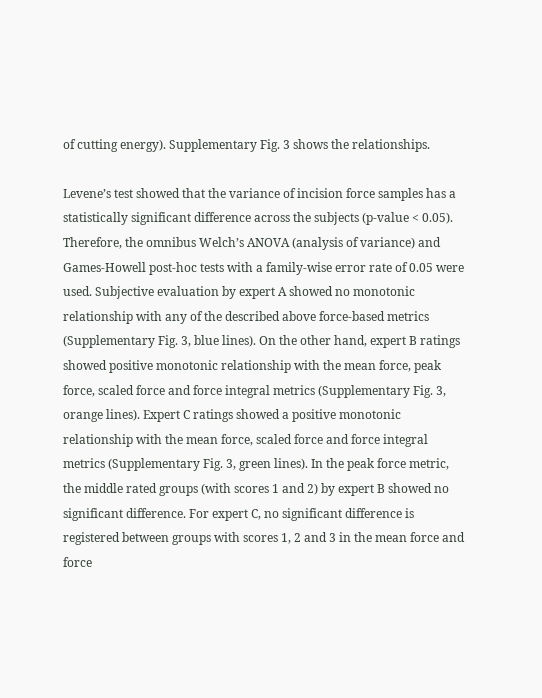of cutting energy). Supplementary Fig. 3 shows the relationships.

Levene’s test showed that the variance of incision force samples has a statistically significant difference across the subjects (p-value < 0.05). Therefore, the omnibus Welch’s ANOVA (analysis of variance) and Games-Howell post-hoc tests with a family-wise error rate of 0.05 were used. Subjective evaluation by expert A showed no monotonic relationship with any of the described above force-based metrics (Supplementary Fig. 3, blue lines). On the other hand, expert B ratings showed positive monotonic relationship with the mean force, peak force, scaled force and force integral metrics (Supplementary Fig. 3, orange lines). Expert C ratings showed a positive monotonic relationship with the mean force, scaled force and force integral metrics (Supplementary Fig. 3, green lines). In the peak force metric, the middle rated groups (with scores 1 and 2) by expert B showed no significant difference. For expert C, no significant difference is registered between groups with scores 1, 2 and 3 in the mean force and force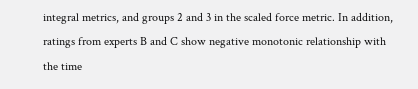integral metrics, and groups 2 and 3 in the scaled force metric. In addition, ratings from experts B and C show negative monotonic relationship with the time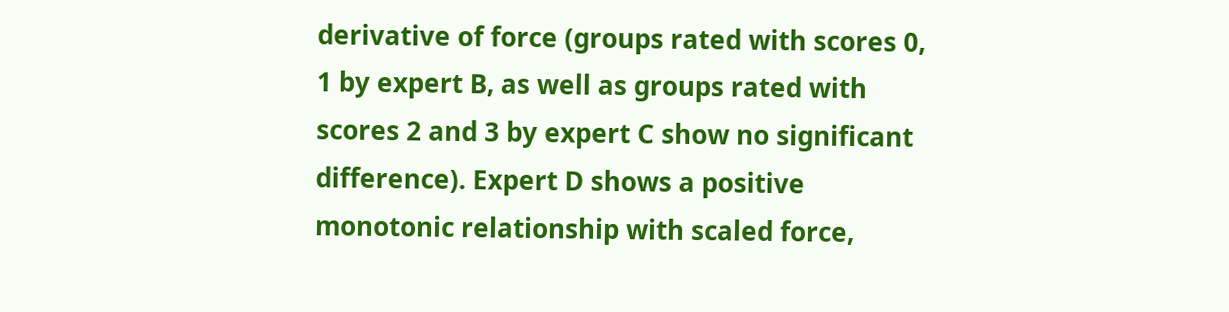derivative of force (groups rated with scores 0, 1 by expert B, as well as groups rated with scores 2 and 3 by expert C show no significant difference). Expert D shows a positive monotonic relationship with scaled force,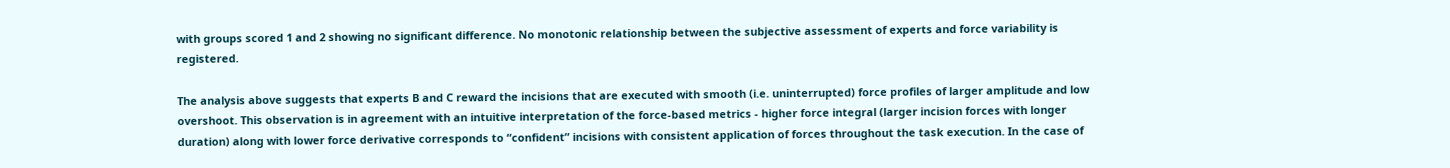with groups scored 1 and 2 showing no significant difference. No monotonic relationship between the subjective assessment of experts and force variability is registered.

The analysis above suggests that experts B and C reward the incisions that are executed with smooth (i.e. uninterrupted) force profiles of larger amplitude and low overshoot. This observation is in agreement with an intuitive interpretation of the force-based metrics - higher force integral (larger incision forces with longer duration) along with lower force derivative corresponds to “confident” incisions with consistent application of forces throughout the task execution. In the case of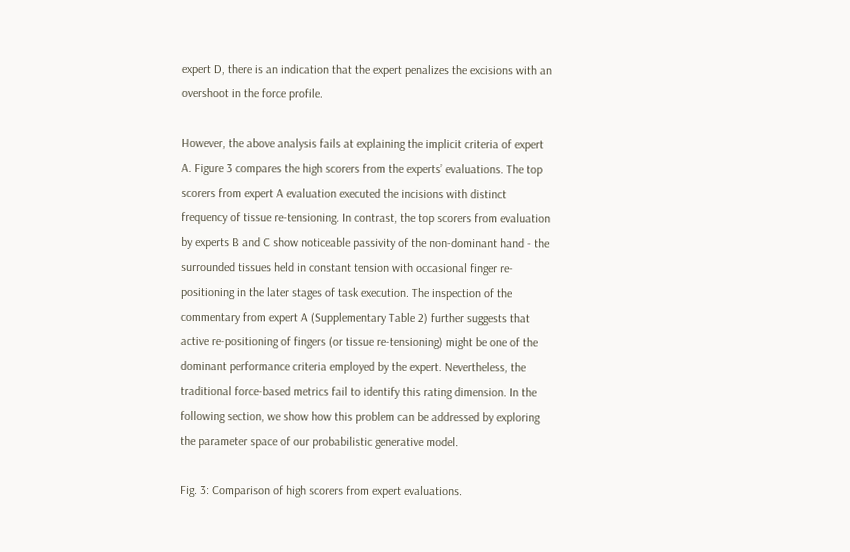expert D, there is an indication that the expert penalizes the excisions with an overshoot in the force profile.

However, the above analysis fails at explaining the implicit criteria of expert A. Figure 3 compares the high scorers from the experts’ evaluations. The top scorers from expert A evaluation executed the incisions with distinct frequency of tissue re-tensioning. In contrast, the top scorers from evaluation by experts B and C show noticeable passivity of the non-dominant hand - the surrounded tissues held in constant tension with occasional finger re-positioning in the later stages of task execution. The inspection of the commentary from expert A (Supplementary Table 2) further suggests that active re-positioning of fingers (or tissue re-tensioning) might be one of the dominant performance criteria employed by the expert. Nevertheless, the traditional force-based metrics fail to identify this rating dimension. In the following section, we show how this problem can be addressed by exploring the parameter space of our probabilistic generative model.

Fig. 3: Comparison of high scorers from expert evaluations.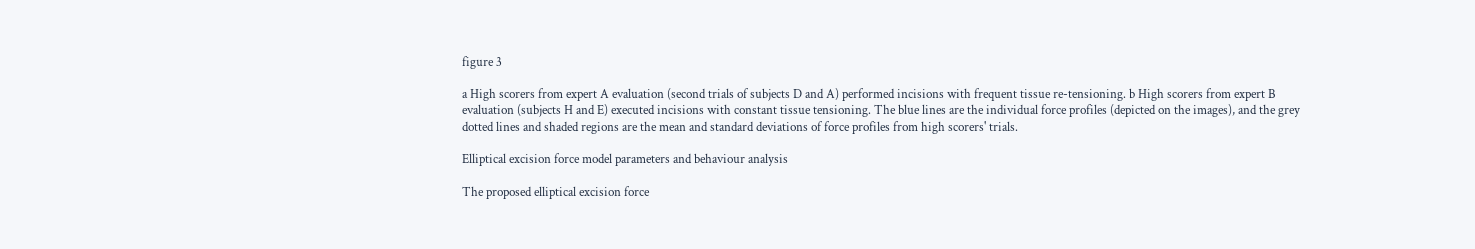figure 3

a High scorers from expert A evaluation (second trials of subjects D and A) performed incisions with frequent tissue re-tensioning. b High scorers from expert B evaluation (subjects H and E) executed incisions with constant tissue tensioning. The blue lines are the individual force profiles (depicted on the images), and the grey dotted lines and shaded regions are the mean and standard deviations of force profiles from high scorers' trials.

Elliptical excision force model parameters and behaviour analysis

The proposed elliptical excision force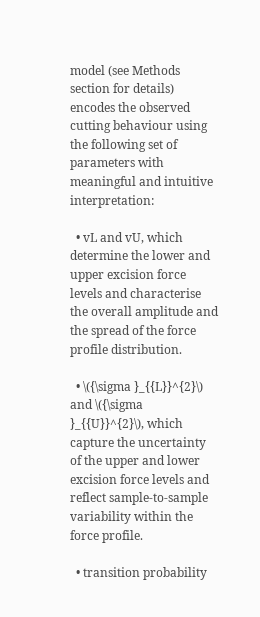model (see Methods section for details) encodes the observed cutting behaviour using the following set of parameters with meaningful and intuitive interpretation:

  • vL and vU, which determine the lower and upper excision force levels and characterise the overall amplitude and the spread of the force profile distribution.

  • \({\sigma }_{{L}}^{2}\) and \({\sigma }_{{U}}^{2}\), which capture the uncertainty of the upper and lower excision force levels and reflect sample-to-sample variability within the force profile.

  • transition probability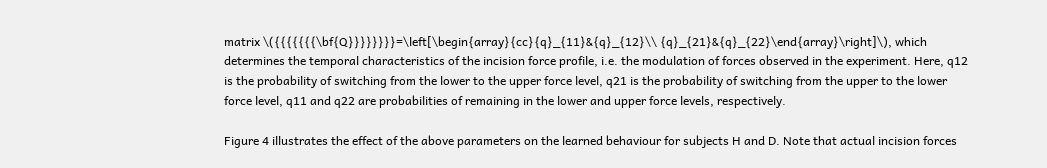matrix \({{{{{{{\bf{Q}}}}}}}}=\left[\begin{array}{cc}{q}_{11}&{q}_{12}\\ {q}_{21}&{q}_{22}\end{array}\right]\), which determines the temporal characteristics of the incision force profile, i.e. the modulation of forces observed in the experiment. Here, q12 is the probability of switching from the lower to the upper force level, q21 is the probability of switching from the upper to the lower force level, q11 and q22 are probabilities of remaining in the lower and upper force levels, respectively.

Figure 4 illustrates the effect of the above parameters on the learned behaviour for subjects H and D. Note that actual incision forces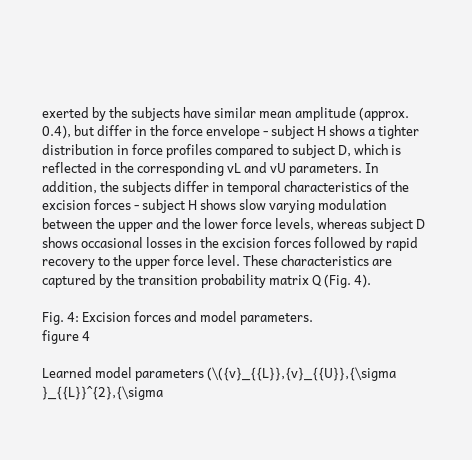exerted by the subjects have similar mean amplitude (approx. 0.4), but differ in the force envelope - subject H shows a tighter distribution in force profiles compared to subject D, which is reflected in the corresponding vL and vU parameters. In addition, the subjects differ in temporal characteristics of the excision forces - subject H shows slow varying modulation between the upper and the lower force levels, whereas subject D shows occasional losses in the excision forces followed by rapid recovery to the upper force level. These characteristics are captured by the transition probability matrix Q (Fig. 4).

Fig. 4: Excision forces and model parameters.
figure 4

Learned model parameters (\({v}_{{L}},{v}_{{U}},{\sigma }_{{L}}^{2},{\sigma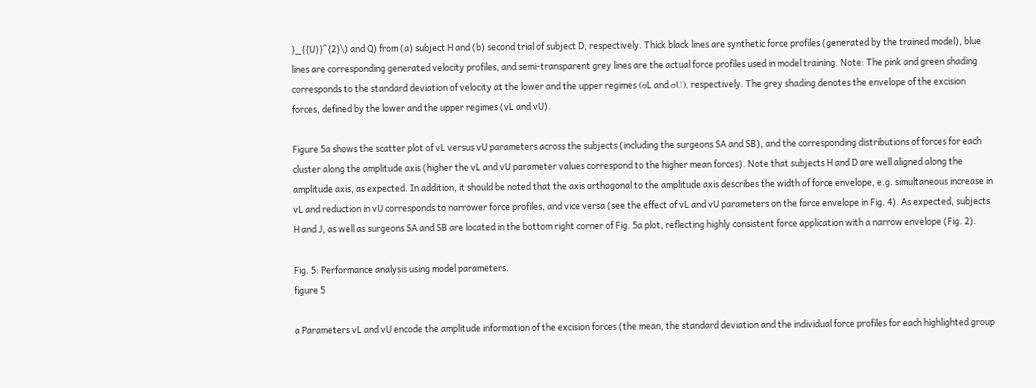}_{{U}}^{2}\) and Q) from (a) subject H and (b) second trial of subject D, respectively. Thick black lines are synthetic force profiles (generated by the trained model), blue lines are corresponding generated velocity profiles, and semi-transparent grey lines are the actual force profiles used in model training. Note: The pink and green shading corresponds to the standard deviation of velocity at the lower and the upper regimes (σL and σU), respectively. The grey shading denotes the envelope of the excision forces, defined by the lower and the upper regimes (vL and vU).

Figure 5a shows the scatter plot of vL versus vU parameters across the subjects (including the surgeons SA and SB), and the corresponding distributions of forces for each cluster along the amplitude axis (higher the vL and vU parameter values correspond to the higher mean forces). Note that subjects H and D are well aligned along the amplitude axis, as expected. In addition, it should be noted that the axis orthogonal to the amplitude axis describes the width of force envelope, e.g. simultaneous increase in vL and reduction in vU corresponds to narrower force profiles, and vice versa (see the effect of vL and vU parameters on the force envelope in Fig. 4). As expected, subjects H and J, as well as surgeons SA and SB are located in the bottom right corner of Fig. 5a plot, reflecting highly consistent force application with a narrow envelope (Fig. 2).

Fig. 5: Performance analysis using model parameters.
figure 5

a Parameters vL and vU encode the amplitude information of the excision forces (the mean, the standard deviation and the individual force profiles for each highlighted group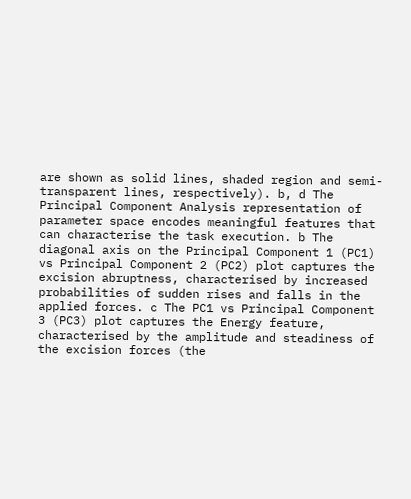are shown as solid lines, shaded region and semi-transparent lines, respectively). b, d The Principal Component Analysis representation of parameter space encodes meaningful features that can characterise the task execution. b The diagonal axis on the Principal Component 1 (PC1) vs Principal Component 2 (PC2) plot captures the excision abruptness, characterised by increased probabilities of sudden rises and falls in the applied forces. c The PC1 vs Principal Component 3 (PC3) plot captures the Energy feature, characterised by the amplitude and steadiness of the excision forces (the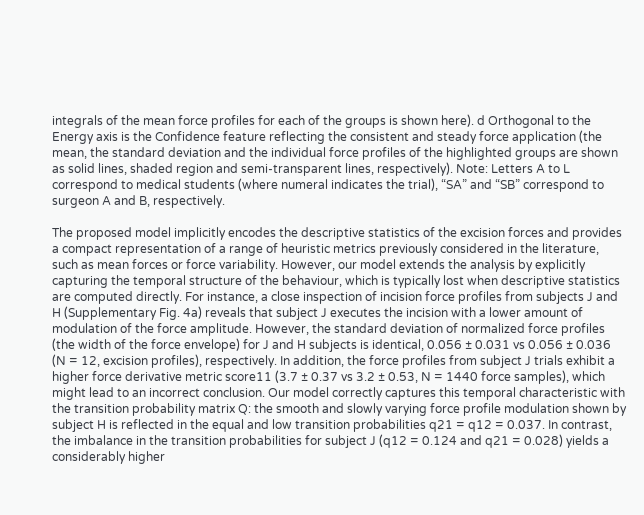integrals of the mean force profiles for each of the groups is shown here). d Orthogonal to the Energy axis is the Confidence feature reflecting the consistent and steady force application (the mean, the standard deviation and the individual force profiles of the highlighted groups are shown as solid lines, shaded region and semi-transparent lines, respectively). Note: Letters A to L correspond to medical students (where numeral indicates the trial), “SA” and “SB” correspond to surgeon A and B, respectively.

The proposed model implicitly encodes the descriptive statistics of the excision forces and provides a compact representation of a range of heuristic metrics previously considered in the literature, such as mean forces or force variability. However, our model extends the analysis by explicitly capturing the temporal structure of the behaviour, which is typically lost when descriptive statistics are computed directly. For instance, a close inspection of incision force profiles from subjects J and H (Supplementary Fig. 4a) reveals that subject J executes the incision with a lower amount of modulation of the force amplitude. However, the standard deviation of normalized force profiles (the width of the force envelope) for J and H subjects is identical, 0.056 ± 0.031 vs 0.056 ± 0.036 (N = 12, excision profiles), respectively. In addition, the force profiles from subject J trials exhibit a higher force derivative metric score11 (3.7 ± 0.37 vs 3.2 ± 0.53, N = 1440 force samples), which might lead to an incorrect conclusion. Our model correctly captures this temporal characteristic with the transition probability matrix Q: the smooth and slowly varying force profile modulation shown by subject H is reflected in the equal and low transition probabilities q21 = q12 = 0.037. In contrast, the imbalance in the transition probabilities for subject J (q12 = 0.124 and q21 = 0.028) yields a considerably higher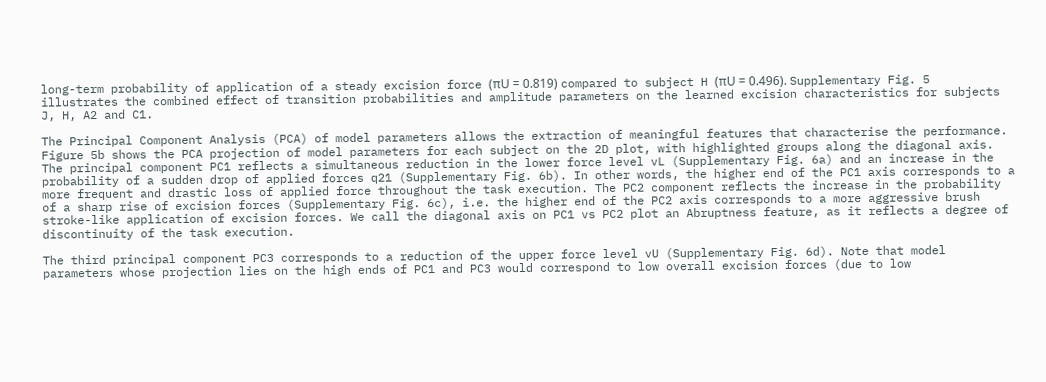long-term probability of application of a steady excision force (πU = 0.819) compared to subject H (πU = 0.496). Supplementary Fig. 5 illustrates the combined effect of transition probabilities and amplitude parameters on the learned excision characteristics for subjects J, H, A2 and C1.

The Principal Component Analysis (PCA) of model parameters allows the extraction of meaningful features that characterise the performance. Figure 5b shows the PCA projection of model parameters for each subject on the 2D plot, with highlighted groups along the diagonal axis. The principal component PC1 reflects a simultaneous reduction in the lower force level vL (Supplementary Fig. 6a) and an increase in the probability of a sudden drop of applied forces q21 (Supplementary Fig. 6b). In other words, the higher end of the PC1 axis corresponds to a more frequent and drastic loss of applied force throughout the task execution. The PC2 component reflects the increase in the probability of a sharp rise of excision forces (Supplementary Fig. 6c), i.e. the higher end of the PC2 axis corresponds to a more aggressive brush stroke-like application of excision forces. We call the diagonal axis on PC1 vs PC2 plot an Abruptness feature, as it reflects a degree of discontinuity of the task execution.

The third principal component PC3 corresponds to a reduction of the upper force level vU (Supplementary Fig. 6d). Note that model parameters whose projection lies on the high ends of PC1 and PC3 would correspond to low overall excision forces (due to low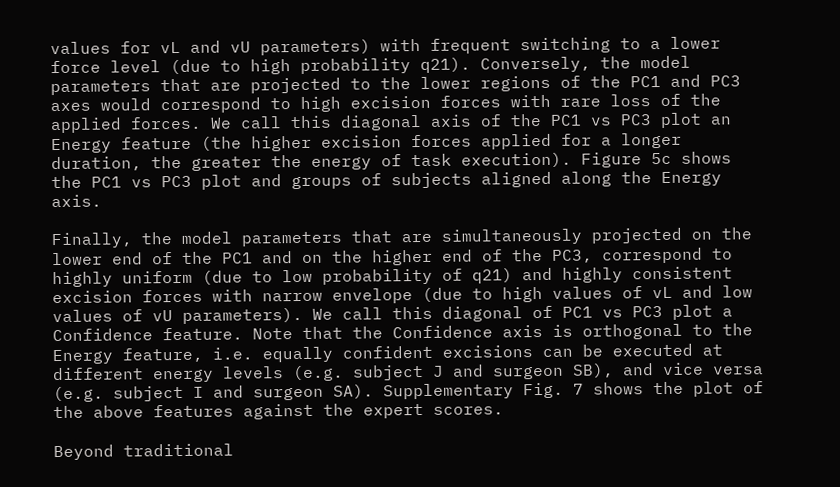values for vL and vU parameters) with frequent switching to a lower force level (due to high probability q21). Conversely, the model parameters that are projected to the lower regions of the PC1 and PC3 axes would correspond to high excision forces with rare loss of the applied forces. We call this diagonal axis of the PC1 vs PC3 plot an Energy feature (the higher excision forces applied for a longer duration, the greater the energy of task execution). Figure 5c shows the PC1 vs PC3 plot and groups of subjects aligned along the Energy axis.

Finally, the model parameters that are simultaneously projected on the lower end of the PC1 and on the higher end of the PC3, correspond to highly uniform (due to low probability of q21) and highly consistent excision forces with narrow envelope (due to high values of vL and low values of vU parameters). We call this diagonal of PC1 vs PC3 plot a Confidence feature. Note that the Confidence axis is orthogonal to the Energy feature, i.e. equally confident excisions can be executed at different energy levels (e.g. subject J and surgeon SB), and vice versa (e.g. subject I and surgeon SA). Supplementary Fig. 7 shows the plot of the above features against the expert scores.

Beyond traditional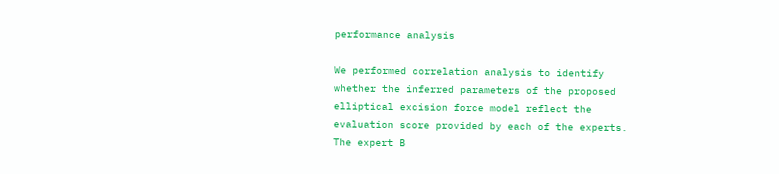performance analysis

We performed correlation analysis to identify whether the inferred parameters of the proposed elliptical excision force model reflect the evaluation score provided by each of the experts. The expert B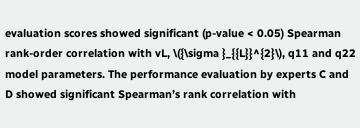evaluation scores showed significant (p-value < 0.05) Spearman rank-order correlation with vL, \({\sigma }_{{L}}^{2}\), q11 and q22 model parameters. The performance evaluation by experts C and D showed significant Spearman’s rank correlation with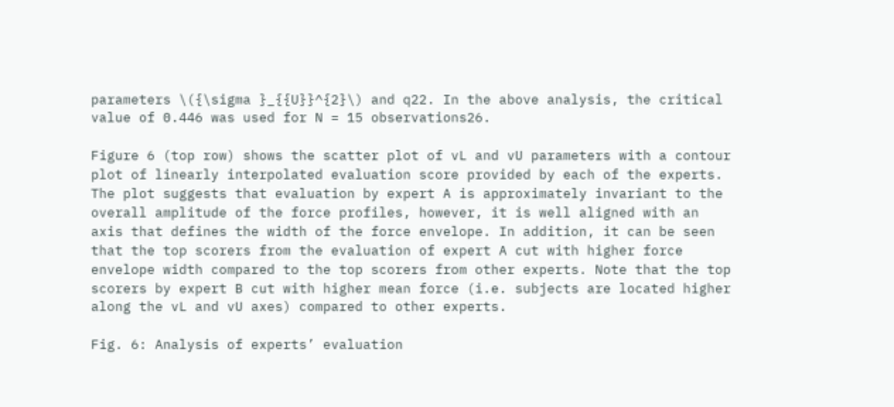parameters \({\sigma }_{{U}}^{2}\) and q22. In the above analysis, the critical value of 0.446 was used for N = 15 observations26.

Figure 6 (top row) shows the scatter plot of vL and vU parameters with a contour plot of linearly interpolated evaluation score provided by each of the experts. The plot suggests that evaluation by expert A is approximately invariant to the overall amplitude of the force profiles, however, it is well aligned with an axis that defines the width of the force envelope. In addition, it can be seen that the top scorers from the evaluation of expert A cut with higher force envelope width compared to the top scorers from other experts. Note that the top scorers by expert B cut with higher mean force (i.e. subjects are located higher along the vL and vU axes) compared to other experts.

Fig. 6: Analysis of experts’ evaluation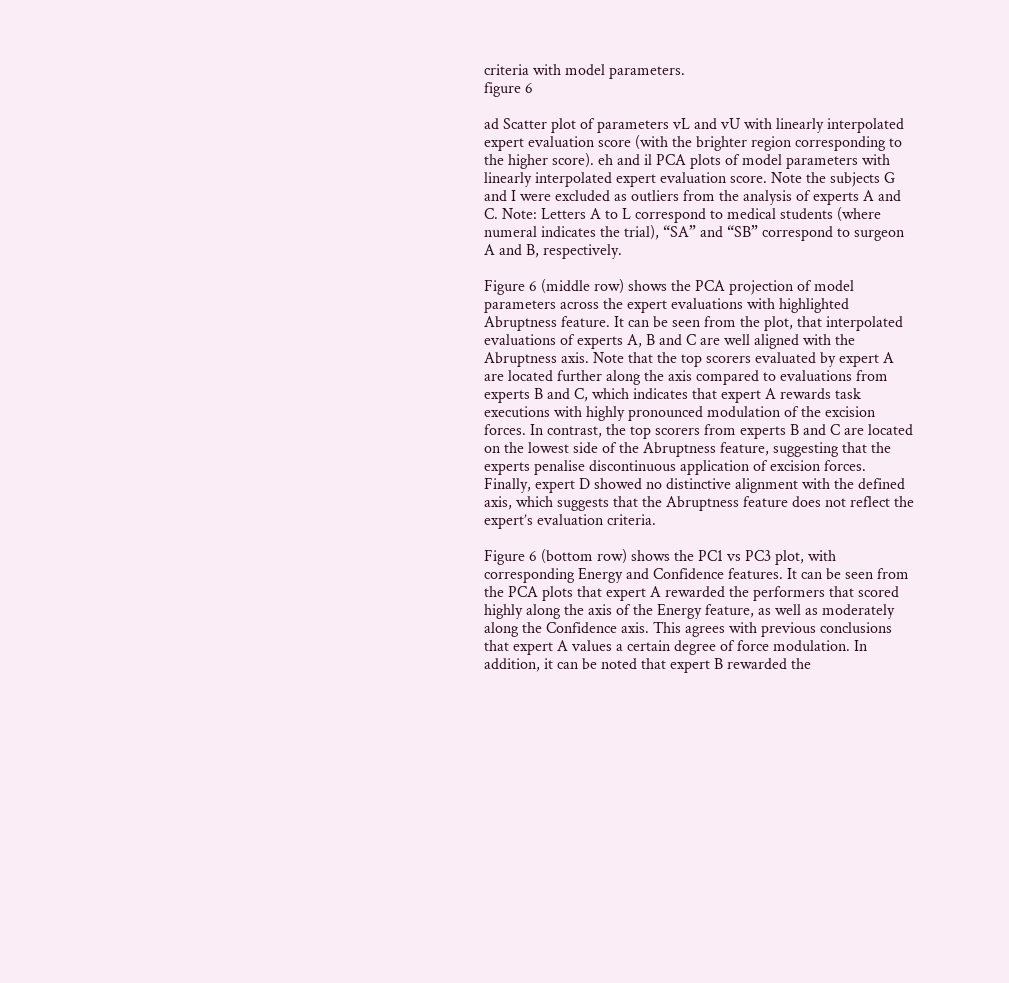criteria with model parameters.
figure 6

ad Scatter plot of parameters vL and vU with linearly interpolated expert evaluation score (with the brighter region corresponding to the higher score). eh and il PCA plots of model parameters with linearly interpolated expert evaluation score. Note the subjects G and I were excluded as outliers from the analysis of experts A and C. Note: Letters A to L correspond to medical students (where numeral indicates the trial), “SA” and “SB” correspond to surgeon A and B, respectively.

Figure 6 (middle row) shows the PCA projection of model parameters across the expert evaluations with highlighted Abruptness feature. It can be seen from the plot, that interpolated evaluations of experts A, B and C are well aligned with the Abruptness axis. Note that the top scorers evaluated by expert A are located further along the axis compared to evaluations from experts B and C, which indicates that expert A rewards task executions with highly pronounced modulation of the excision forces. In contrast, the top scorers from experts B and C are located on the lowest side of the Abruptness feature, suggesting that the experts penalise discontinuous application of excision forces. Finally, expert D showed no distinctive alignment with the defined axis, which suggests that the Abruptness feature does not reflect the expert’s evaluation criteria.

Figure 6 (bottom row) shows the PC1 vs PC3 plot, with corresponding Energy and Confidence features. It can be seen from the PCA plots that expert A rewarded the performers that scored highly along the axis of the Energy feature, as well as moderately along the Confidence axis. This agrees with previous conclusions that expert A values a certain degree of force modulation. In addition, it can be noted that expert B rewarded the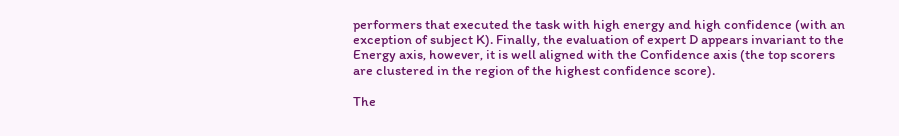performers that executed the task with high energy and high confidence (with an exception of subject K). Finally, the evaluation of expert D appears invariant to the Energy axis, however, it is well aligned with the Confidence axis (the top scorers are clustered in the region of the highest confidence score).

The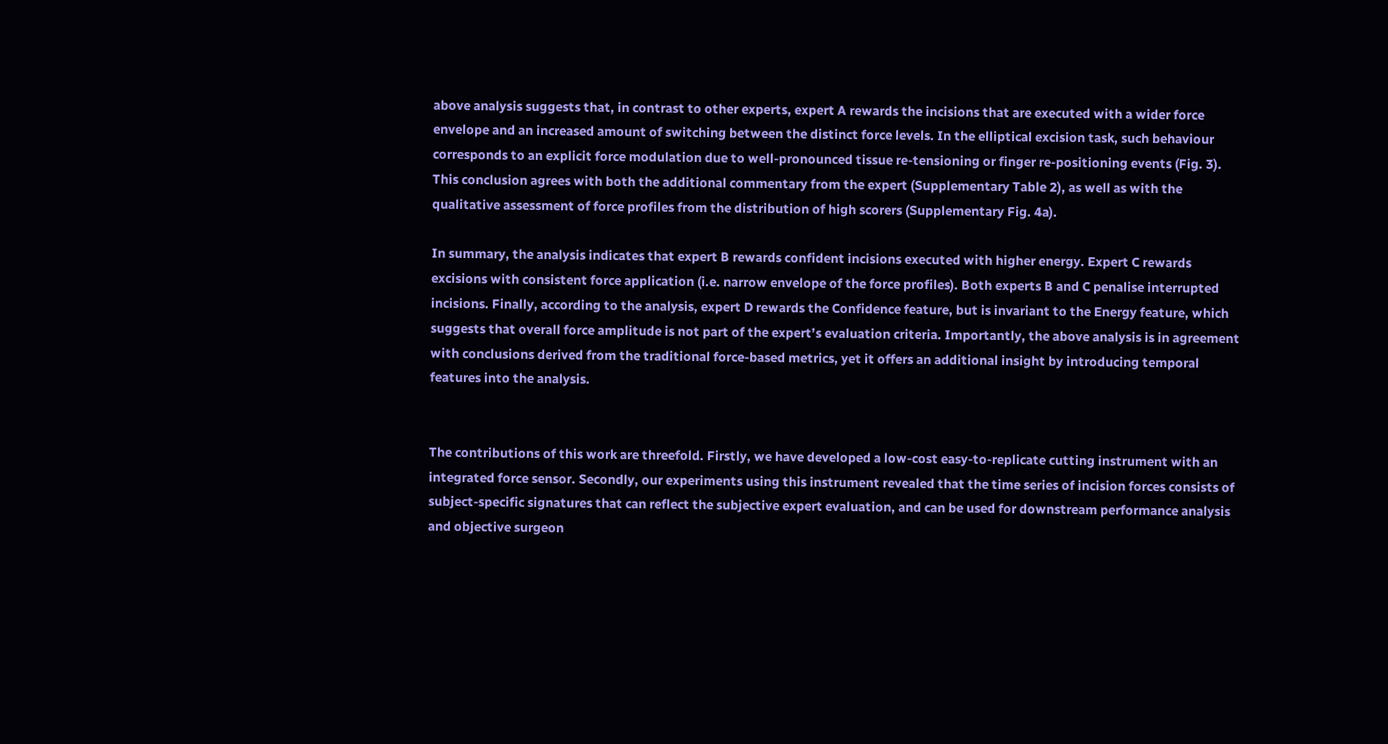above analysis suggests that, in contrast to other experts, expert A rewards the incisions that are executed with a wider force envelope and an increased amount of switching between the distinct force levels. In the elliptical excision task, such behaviour corresponds to an explicit force modulation due to well-pronounced tissue re-tensioning or finger re-positioning events (Fig. 3). This conclusion agrees with both the additional commentary from the expert (Supplementary Table 2), as well as with the qualitative assessment of force profiles from the distribution of high scorers (Supplementary Fig. 4a).

In summary, the analysis indicates that expert B rewards confident incisions executed with higher energy. Expert C rewards excisions with consistent force application (i.e. narrow envelope of the force profiles). Both experts B and C penalise interrupted incisions. Finally, according to the analysis, expert D rewards the Confidence feature, but is invariant to the Energy feature, which suggests that overall force amplitude is not part of the expert’s evaluation criteria. Importantly, the above analysis is in agreement with conclusions derived from the traditional force-based metrics, yet it offers an additional insight by introducing temporal features into the analysis.


The contributions of this work are threefold. Firstly, we have developed a low-cost easy-to-replicate cutting instrument with an integrated force sensor. Secondly, our experiments using this instrument revealed that the time series of incision forces consists of subject-specific signatures that can reflect the subjective expert evaluation, and can be used for downstream performance analysis and objective surgeon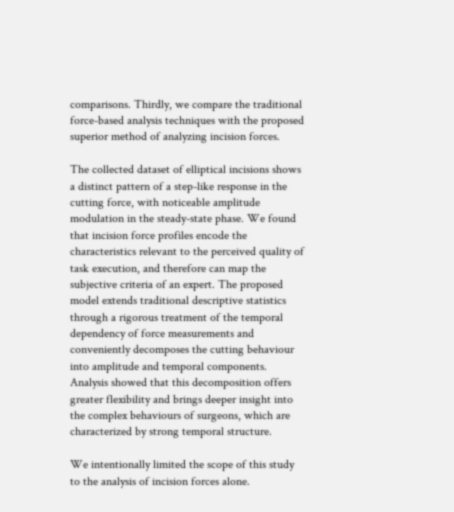comparisons. Thirdly, we compare the traditional force-based analysis techniques with the proposed superior method of analyzing incision forces.

The collected dataset of elliptical incisions shows a distinct pattern of a step-like response in the cutting force, with noticeable amplitude modulation in the steady-state phase. We found that incision force profiles encode the characteristics relevant to the perceived quality of task execution, and therefore can map the subjective criteria of an expert. The proposed model extends traditional descriptive statistics through a rigorous treatment of the temporal dependency of force measurements and conveniently decomposes the cutting behaviour into amplitude and temporal components. Analysis showed that this decomposition offers greater flexibility and brings deeper insight into the complex behaviours of surgeons, which are characterized by strong temporal structure.

We intentionally limited the scope of this study to the analysis of incision forces alone.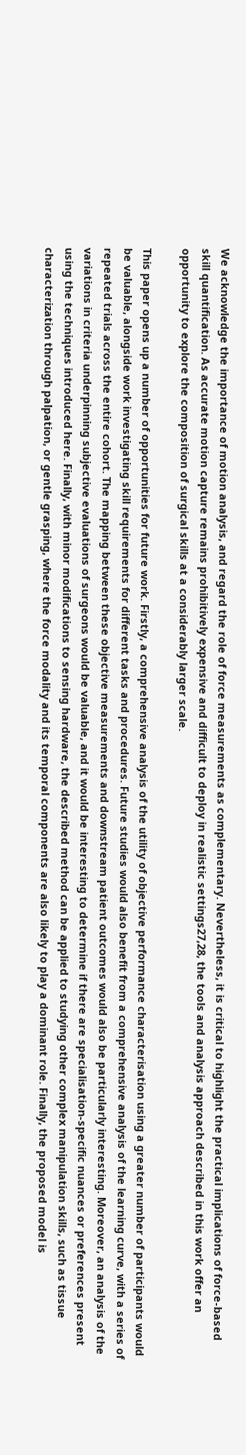We acknowledge the importance of motion analysis, and regard the role of force measurements as complementary. Nevertheless, it is critical to highlight the practical implications of force-based skill quantification. As accurate motion capture remains prohibitively expensive and difficult to deploy in realistic settings27,28, the tools and analysis approach described in this work offer an opportunity to explore the composition of surgical skills at a considerably larger scale.

This paper opens up a number of opportunities for future work. Firstly, a comprehensive analysis of the utility of objective performance characterisation using a greater number of participants would be valuable, alongside work investigating skill requirements for different tasks and procedures. Future studies would also benefit from a comprehensive analysis of the learning curve, with a series of repeated trials across the entire cohort. The mapping between these objective measurements and downstream patient outcomes would also be particularly interesting. Moreover, an analysis of the variations in criteria underpinning subjective evaluations of surgeons would be valuable, and it would be interesting to determine if there are specialisation-specific nuances or preferences present using the techniques introduced here. Finally, with minor modifications to sensing hardware, the described method can be applied to studying other complex manipulation skills, such as tissue characterization through palpation, or gentle grasping, where the force modality and its temporal components are also likely to play a dominant role. Finally, the proposed model is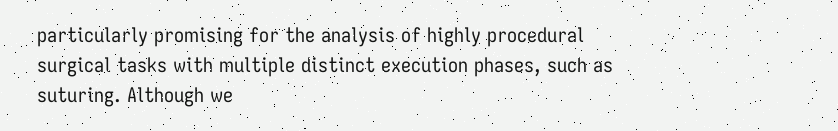particularly promising for the analysis of highly procedural surgical tasks with multiple distinct execution phases, such as suturing. Although we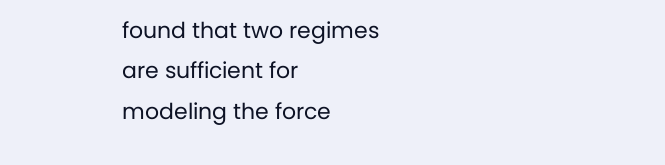found that two regimes are sufficient for modeling the force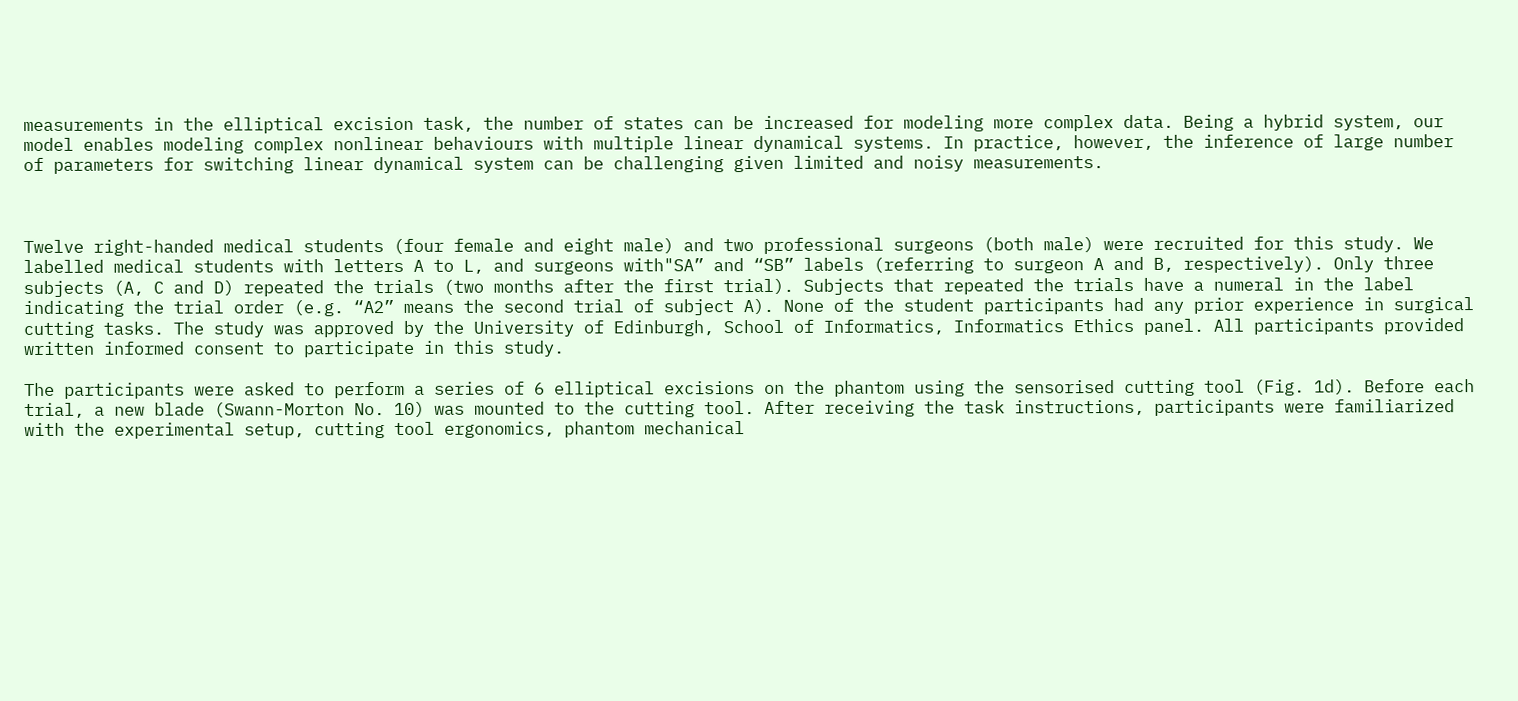measurements in the elliptical excision task, the number of states can be increased for modeling more complex data. Being a hybrid system, our model enables modeling complex nonlinear behaviours with multiple linear dynamical systems. In practice, however, the inference of large number of parameters for switching linear dynamical system can be challenging given limited and noisy measurements.



Twelve right-handed medical students (four female and eight male) and two professional surgeons (both male) were recruited for this study. We labelled medical students with letters A to L, and surgeons with"SA” and “SB” labels (referring to surgeon A and B, respectively). Only three subjects (A, C and D) repeated the trials (two months after the first trial). Subjects that repeated the trials have a numeral in the label indicating the trial order (e.g. “A2” means the second trial of subject A). None of the student participants had any prior experience in surgical cutting tasks. The study was approved by the University of Edinburgh, School of Informatics, Informatics Ethics panel. All participants provided written informed consent to participate in this study.

The participants were asked to perform a series of 6 elliptical excisions on the phantom using the sensorised cutting tool (Fig. 1d). Before each trial, a new blade (Swann-Morton No. 10) was mounted to the cutting tool. After receiving the task instructions, participants were familiarized with the experimental setup, cutting tool ergonomics, phantom mechanical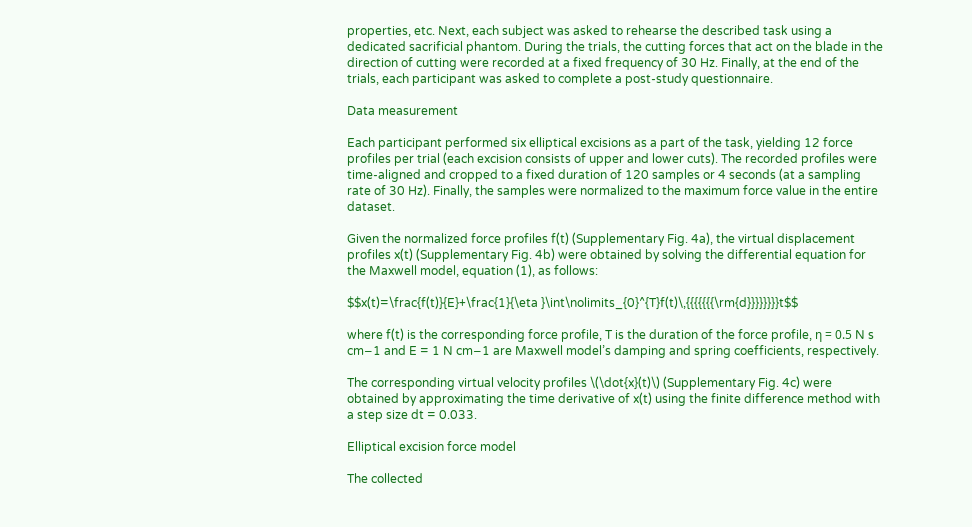properties, etc. Next, each subject was asked to rehearse the described task using a dedicated sacrificial phantom. During the trials, the cutting forces that act on the blade in the direction of cutting were recorded at a fixed frequency of 30 Hz. Finally, at the end of the trials, each participant was asked to complete a post-study questionnaire.

Data measurement

Each participant performed six elliptical excisions as a part of the task, yielding 12 force profiles per trial (each excision consists of upper and lower cuts). The recorded profiles were time-aligned and cropped to a fixed duration of 120 samples or 4 seconds (at a sampling rate of 30 Hz). Finally, the samples were normalized to the maximum force value in the entire dataset.

Given the normalized force profiles f(t) (Supplementary Fig. 4a), the virtual displacement profiles x(t) (Supplementary Fig. 4b) were obtained by solving the differential equation for the Maxwell model, equation (1), as follows:

$$x(t)=\frac{f(t)}{E}+\frac{1}{\eta }\int\nolimits_{0}^{T}f(t)\,{{{{{{{\rm{d}}}}}}}}t$$

where f(t) is the corresponding force profile, T is the duration of the force profile, η = 0.5 N s cm−1 and E = 1 N cm−1 are Maxwell model’s damping and spring coefficients, respectively.

The corresponding virtual velocity profiles \(\dot{x}(t)\) (Supplementary Fig. 4c) were obtained by approximating the time derivative of x(t) using the finite difference method with a step size dt = 0.033.

Elliptical excision force model

The collected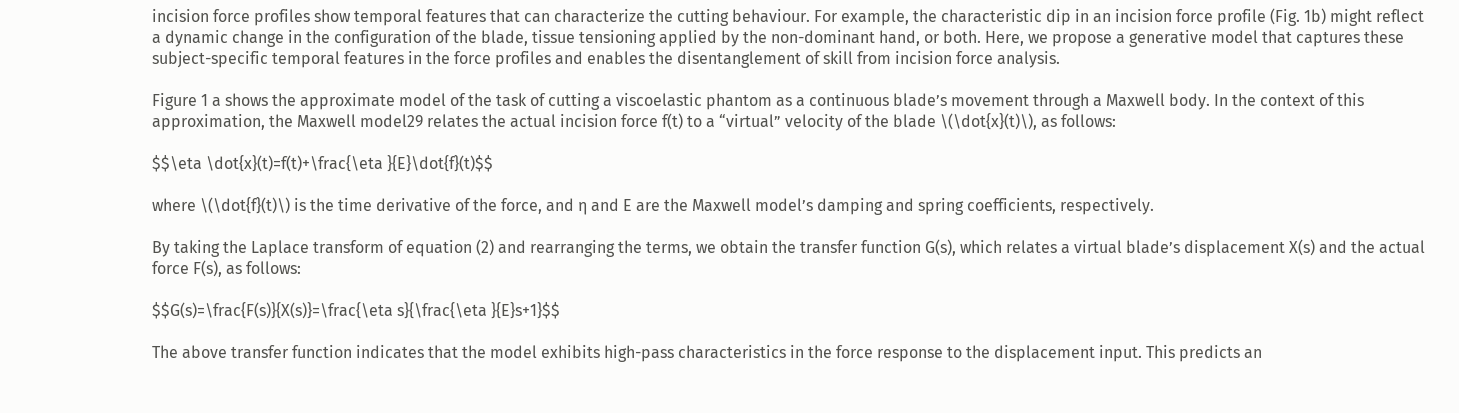incision force profiles show temporal features that can characterize the cutting behaviour. For example, the characteristic dip in an incision force profile (Fig. 1b) might reflect a dynamic change in the configuration of the blade, tissue tensioning applied by the non-dominant hand, or both. Here, we propose a generative model that captures these subject-specific temporal features in the force profiles and enables the disentanglement of skill from incision force analysis.

Figure 1 a shows the approximate model of the task of cutting a viscoelastic phantom as a continuous blade’s movement through a Maxwell body. In the context of this approximation, the Maxwell model29 relates the actual incision force f(t) to a “virtual” velocity of the blade \(\dot{x}(t)\), as follows:

$$\eta \dot{x}(t)=f(t)+\frac{\eta }{E}\dot{f}(t)$$

where \(\dot{f}(t)\) is the time derivative of the force, and η and E are the Maxwell model’s damping and spring coefficients, respectively.

By taking the Laplace transform of equation (2) and rearranging the terms, we obtain the transfer function G(s), which relates a virtual blade’s displacement X(s) and the actual force F(s), as follows:

$$G(s)=\frac{F(s)}{X(s)}=\frac{\eta s}{\frac{\eta }{E}s+1}$$

The above transfer function indicates that the model exhibits high-pass characteristics in the force response to the displacement input. This predicts an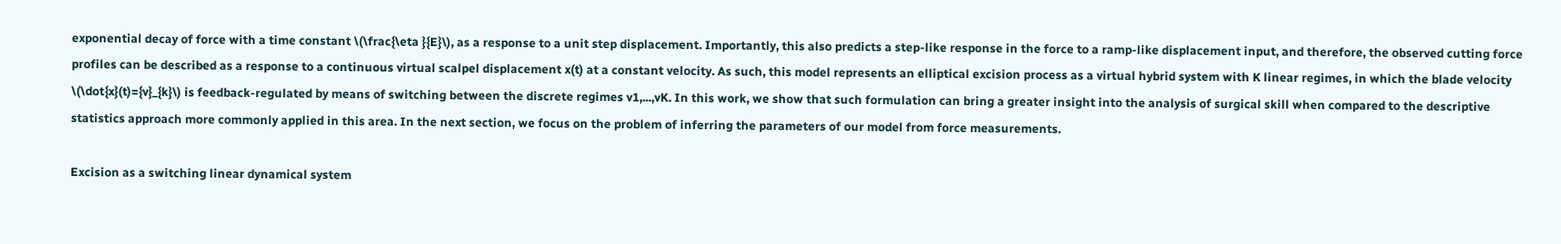exponential decay of force with a time constant \(\frac{\eta }{E}\), as a response to a unit step displacement. Importantly, this also predicts a step-like response in the force to a ramp-like displacement input, and therefore, the observed cutting force profiles can be described as a response to a continuous virtual scalpel displacement x(t) at a constant velocity. As such, this model represents an elliptical excision process as a virtual hybrid system with K linear regimes, in which the blade velocity \(\dot{x}(t)={v}_{k}\) is feedback-regulated by means of switching between the discrete regimes v1,...,vK. In this work, we show that such formulation can bring a greater insight into the analysis of surgical skill when compared to the descriptive statistics approach more commonly applied in this area. In the next section, we focus on the problem of inferring the parameters of our model from force measurements.

Excision as a switching linear dynamical system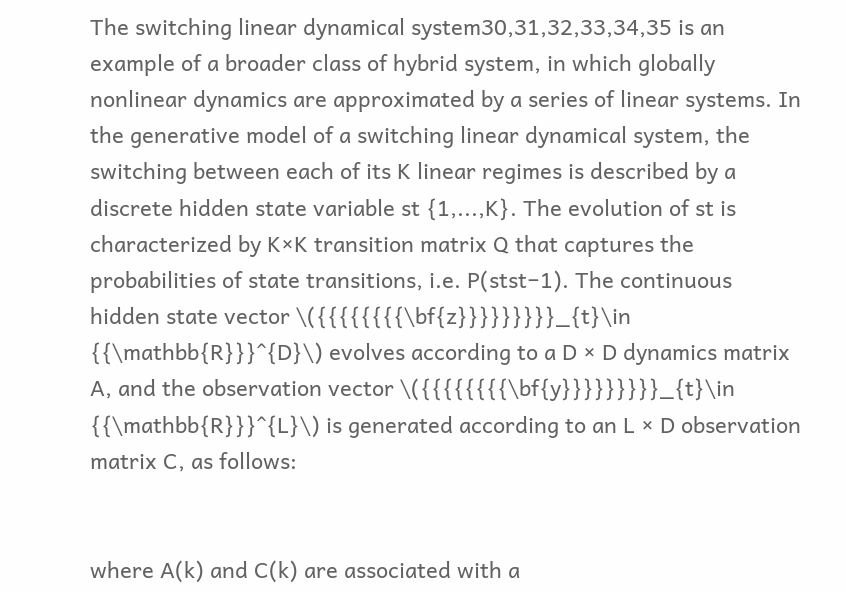The switching linear dynamical system30,31,32,33,34,35 is an example of a broader class of hybrid system, in which globally nonlinear dynamics are approximated by a series of linear systems. In the generative model of a switching linear dynamical system, the switching between each of its K linear regimes is described by a discrete hidden state variable st {1,...,K}. The evolution of st is characterized by K×K transition matrix Q that captures the probabilities of state transitions, i.e. P(stst−1). The continuous hidden state vector \({{{{{{{{\bf{z}}}}}}}}}_{t}\in {{\mathbb{R}}}^{D}\) evolves according to a D × D dynamics matrix A, and the observation vector \({{{{{{{{\bf{y}}}}}}}}}_{t}\in {{\mathbb{R}}}^{L}\) is generated according to an L × D observation matrix C, as follows:


where A(k) and C(k) are associated with a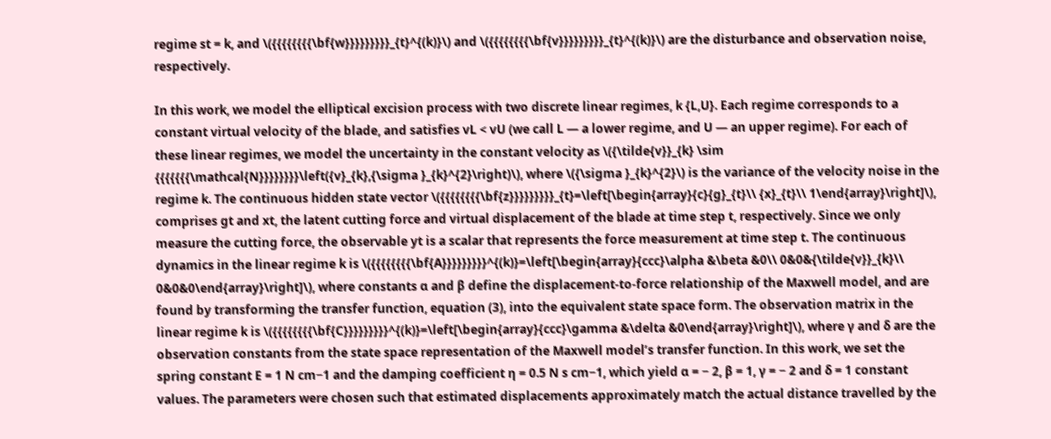regime st = k, and \({{{{{{{{\bf{w}}}}}}}}}_{t}^{(k)}\) and \({{{{{{{{\bf{v}}}}}}}}}_{t}^{(k)}\) are the disturbance and observation noise, respectively.

In this work, we model the elliptical excision process with two discrete linear regimes, k {L,U}. Each regime corresponds to a constant virtual velocity of the blade, and satisfies vL < vU (we call L — a lower regime, and U — an upper regime). For each of these linear regimes, we model the uncertainty in the constant velocity as \({\tilde{v}}_{k} \sim {{{{{{{\mathcal{N}}}}}}}}\left({v}_{k},{\sigma }_{k}^{2}\right)\), where \({\sigma }_{k}^{2}\) is the variance of the velocity noise in the regime k. The continuous hidden state vector \({{{{{{{{\bf{z}}}}}}}}}_{t}=\left[\begin{array}{c}{g}_{t}\\ {x}_{t}\\ 1\end{array}\right]\), comprises gt and xt, the latent cutting force and virtual displacement of the blade at time step t, respectively. Since we only measure the cutting force, the observable yt is a scalar that represents the force measurement at time step t. The continuous dynamics in the linear regime k is \({{{{{{{{\bf{A}}}}}}}}}^{(k)}=\left[\begin{array}{ccc}\alpha &\beta &0\\ 0&0&{\tilde{v}}_{k}\\ 0&0&0\end{array}\right]\), where constants α and β define the displacement-to-force relationship of the Maxwell model, and are found by transforming the transfer function, equation (3), into the equivalent state space form. The observation matrix in the linear regime k is \({{{{{{{{\bf{C}}}}}}}}}^{(k)}=\left[\begin{array}{ccc}\gamma &\delta &0\end{array}\right]\), where γ and δ are the observation constants from the state space representation of the Maxwell model’s transfer function. In this work, we set the spring constant E = 1 N cm−1 and the damping coefficient η = 0.5 N s cm−1, which yield α = − 2, β = 1, γ = − 2 and δ = 1 constant values. The parameters were chosen such that estimated displacements approximately match the actual distance travelled by the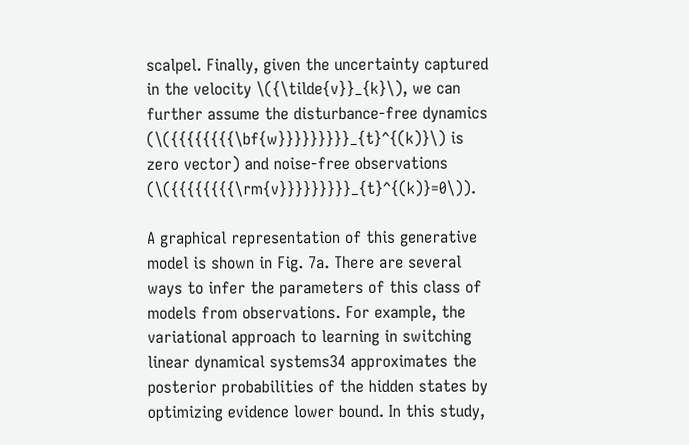scalpel. Finally, given the uncertainty captured in the velocity \({\tilde{v}}_{k}\), we can further assume the disturbance-free dynamics (\({{{{{{{{\bf{w}}}}}}}}}_{t}^{(k)}\) is zero vector) and noise-free observations (\({{{{{{{{\rm{v}}}}}}}}}_{t}^{(k)}=0\)).

A graphical representation of this generative model is shown in Fig. 7a. There are several ways to infer the parameters of this class of models from observations. For example, the variational approach to learning in switching linear dynamical systems34 approximates the posterior probabilities of the hidden states by optimizing evidence lower bound. In this study,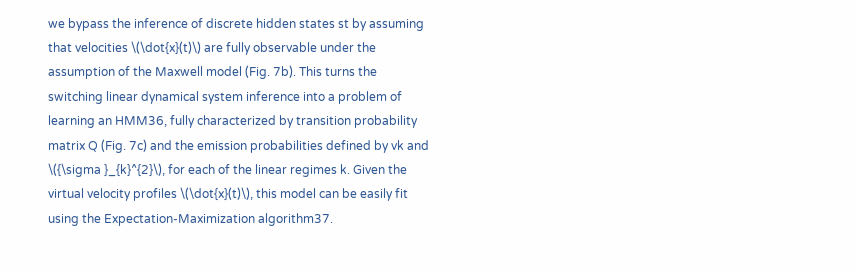we bypass the inference of discrete hidden states st by assuming that velocities \(\dot{x}(t)\) are fully observable under the assumption of the Maxwell model (Fig. 7b). This turns the switching linear dynamical system inference into a problem of learning an HMM36, fully characterized by transition probability matrix Q (Fig. 7c) and the emission probabilities defined by vk and \({\sigma }_{k}^{2}\), for each of the linear regimes k. Given the virtual velocity profiles \(\dot{x}(t)\), this model can be easily fit using the Expectation-Maximization algorithm37.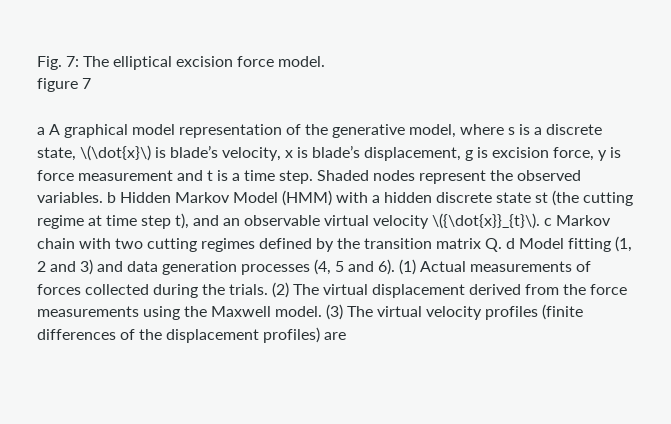Fig. 7: The elliptical excision force model.
figure 7

a A graphical model representation of the generative model, where s is a discrete state, \(\dot{x}\) is blade’s velocity, x is blade’s displacement, g is excision force, y is force measurement and t is a time step. Shaded nodes represent the observed variables. b Hidden Markov Model (HMM) with a hidden discrete state st (the cutting regime at time step t), and an observable virtual velocity \({\dot{x}}_{t}\). c Markov chain with two cutting regimes defined by the transition matrix Q. d Model fitting (1, 2 and 3) and data generation processes (4, 5 and 6). (1) Actual measurements of forces collected during the trials. (2) The virtual displacement derived from the force measurements using the Maxwell model. (3) The virtual velocity profiles (finite differences of the displacement profiles) are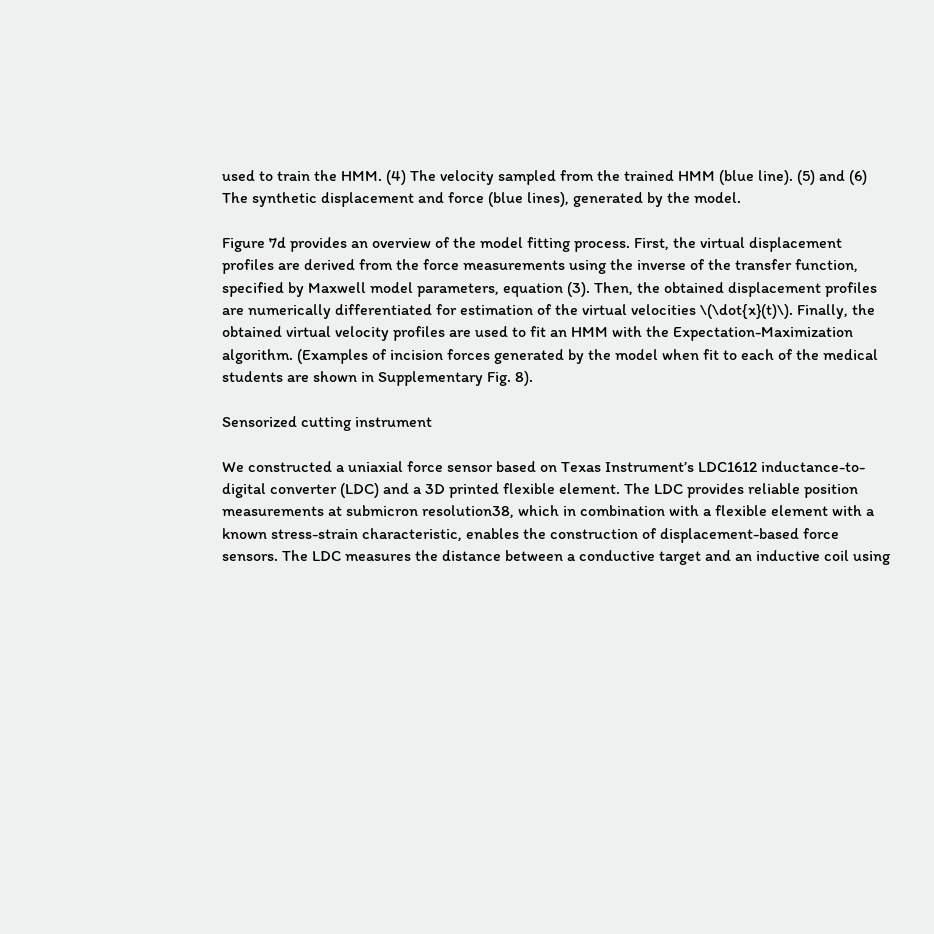used to train the HMM. (4) The velocity sampled from the trained HMM (blue line). (5) and (6) The synthetic displacement and force (blue lines), generated by the model.

Figure 7d provides an overview of the model fitting process. First, the virtual displacement profiles are derived from the force measurements using the inverse of the transfer function, specified by Maxwell model parameters, equation (3). Then, the obtained displacement profiles are numerically differentiated for estimation of the virtual velocities \(\dot{x}(t)\). Finally, the obtained virtual velocity profiles are used to fit an HMM with the Expectation-Maximization algorithm. (Examples of incision forces generated by the model when fit to each of the medical students are shown in Supplementary Fig. 8).

Sensorized cutting instrument

We constructed a uniaxial force sensor based on Texas Instrument’s LDC1612 inductance-to-digital converter (LDC) and a 3D printed flexible element. The LDC provides reliable position measurements at submicron resolution38, which in combination with a flexible element with a known stress-strain characteristic, enables the construction of displacement-based force sensors. The LDC measures the distance between a conductive target and an inductive coil using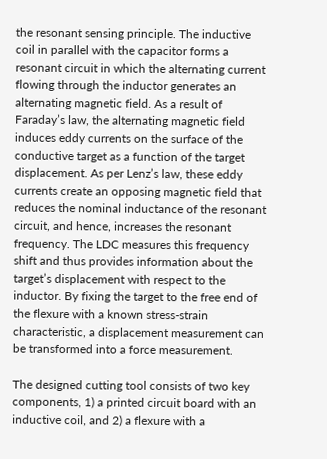the resonant sensing principle. The inductive coil in parallel with the capacitor forms a resonant circuit in which the alternating current flowing through the inductor generates an alternating magnetic field. As a result of Faraday’s law, the alternating magnetic field induces eddy currents on the surface of the conductive target as a function of the target displacement. As per Lenz’s law, these eddy currents create an opposing magnetic field that reduces the nominal inductance of the resonant circuit, and hence, increases the resonant frequency. The LDC measures this frequency shift and thus provides information about the target’s displacement with respect to the inductor. By fixing the target to the free end of the flexure with a known stress-strain characteristic, a displacement measurement can be transformed into a force measurement.

The designed cutting tool consists of two key components, 1) a printed circuit board with an inductive coil, and 2) a flexure with a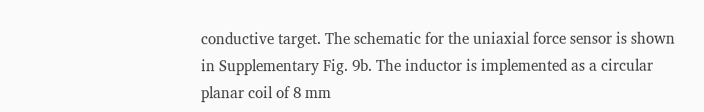conductive target. The schematic for the uniaxial force sensor is shown in Supplementary Fig. 9b. The inductor is implemented as a circular planar coil of 8 mm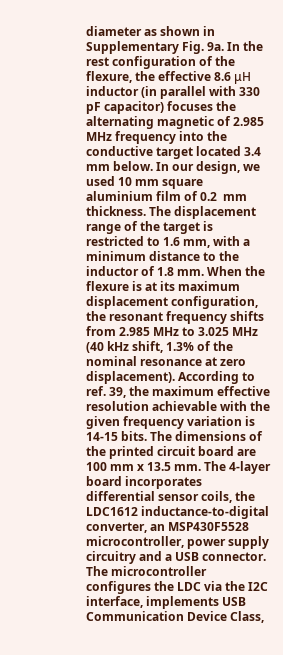diameter as shown in Supplementary Fig. 9a. In the rest configuration of the flexure, the effective 8.6 μH inductor (in parallel with 330 pF capacitor) focuses the alternating magnetic of 2.985 MHz frequency into the conductive target located 3.4 mm below. In our design, we used 10 mm square aluminium film of 0.2  mm thickness. The displacement range of the target is restricted to 1.6 mm, with a minimum distance to the inductor of 1.8 mm. When the flexure is at its maximum displacement configuration, the resonant frequency shifts from 2.985 MHz to 3.025 MHz (40 kHz shift, 1.3% of the nominal resonance at zero displacement). According to ref. 39, the maximum effective resolution achievable with the given frequency variation is 14-15 bits. The dimensions of the printed circuit board are 100 mm x 13.5 mm. The 4-layer board incorporates differential sensor coils, the LDC1612 inductance-to-digital converter, an MSP430F5528 microcontroller, power supply circuitry and a USB connector. The microcontroller configures the LDC via the I2C interface, implements USB Communication Device Class,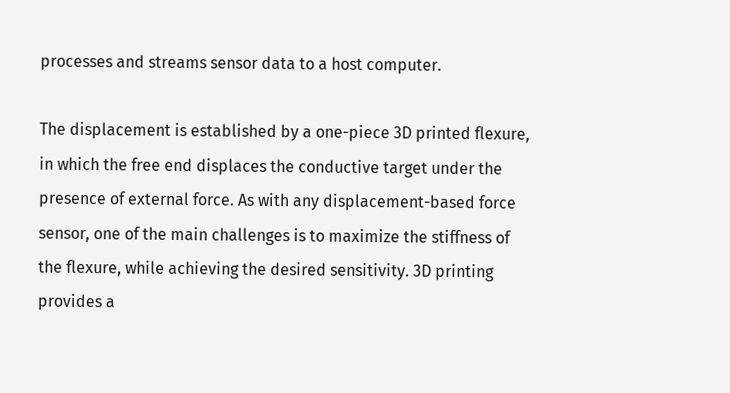processes and streams sensor data to a host computer.

The displacement is established by a one-piece 3D printed flexure, in which the free end displaces the conductive target under the presence of external force. As with any displacement-based force sensor, one of the main challenges is to maximize the stiffness of the flexure, while achieving the desired sensitivity. 3D printing provides a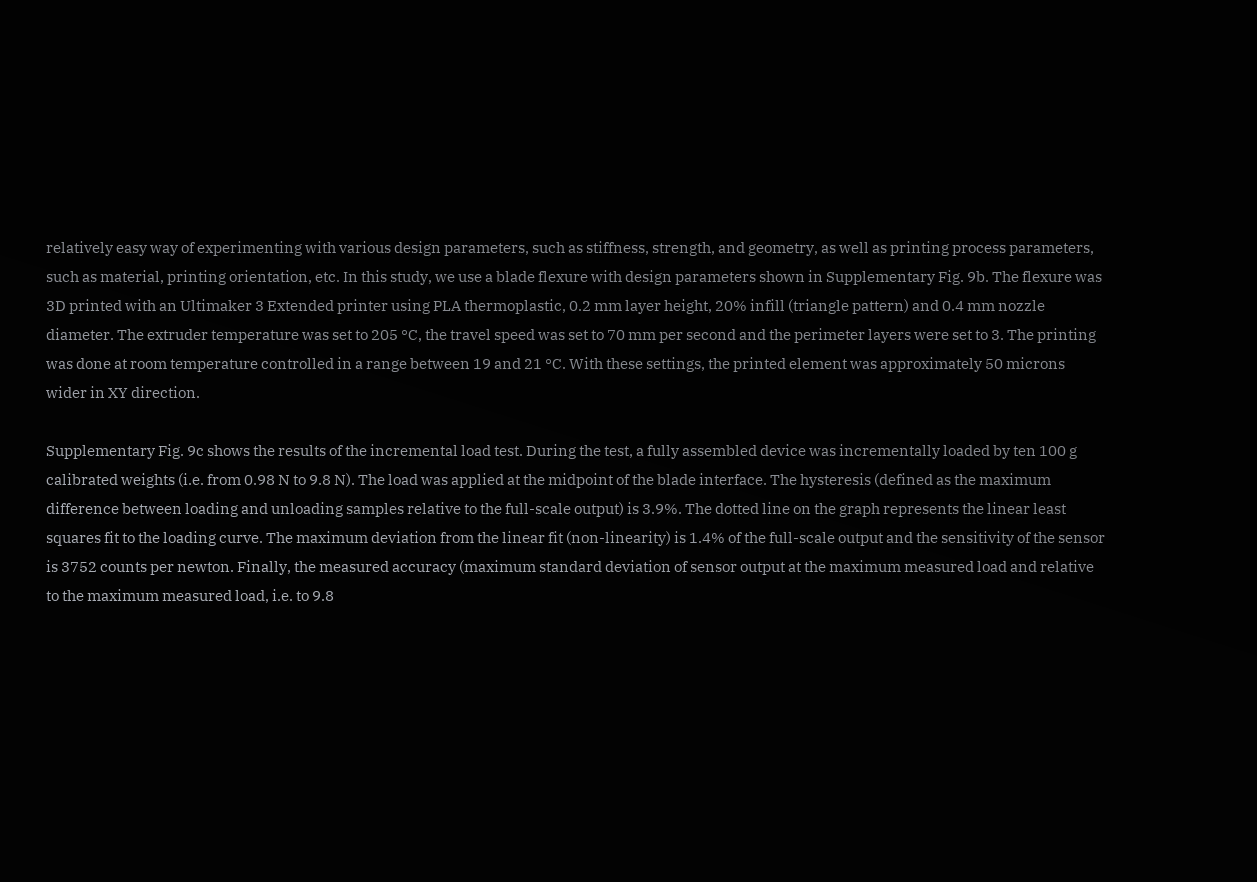relatively easy way of experimenting with various design parameters, such as stiffness, strength, and geometry, as well as printing process parameters, such as material, printing orientation, etc. In this study, we use a blade flexure with design parameters shown in Supplementary Fig. 9b. The flexure was 3D printed with an Ultimaker 3 Extended printer using PLA thermoplastic, 0.2 mm layer height, 20% infill (triangle pattern) and 0.4 mm nozzle diameter. The extruder temperature was set to 205 °C, the travel speed was set to 70 mm per second and the perimeter layers were set to 3. The printing was done at room temperature controlled in a range between 19 and 21 °C. With these settings, the printed element was approximately 50 microns wider in XY direction.

Supplementary Fig. 9c shows the results of the incremental load test. During the test, a fully assembled device was incrementally loaded by ten 100 g calibrated weights (i.e. from 0.98 N to 9.8 N). The load was applied at the midpoint of the blade interface. The hysteresis (defined as the maximum difference between loading and unloading samples relative to the full-scale output) is 3.9%. The dotted line on the graph represents the linear least squares fit to the loading curve. The maximum deviation from the linear fit (non-linearity) is 1.4% of the full-scale output and the sensitivity of the sensor is 3752 counts per newton. Finally, the measured accuracy (maximum standard deviation of sensor output at the maximum measured load and relative to the maximum measured load, i.e. to 9.8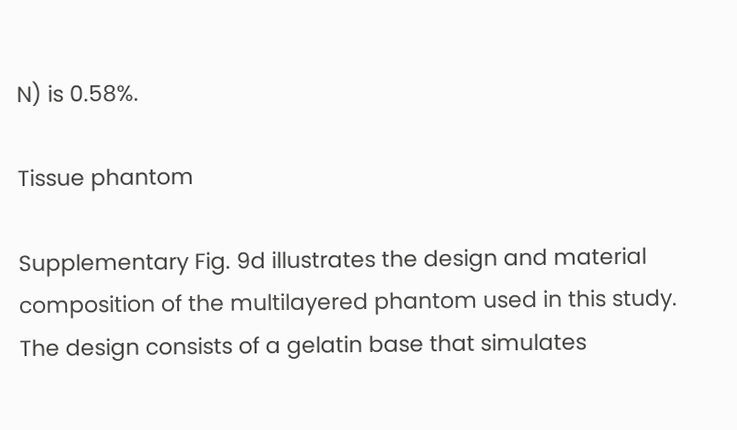N) is 0.58%.

Tissue phantom

Supplementary Fig. 9d illustrates the design and material composition of the multilayered phantom used in this study. The design consists of a gelatin base that simulates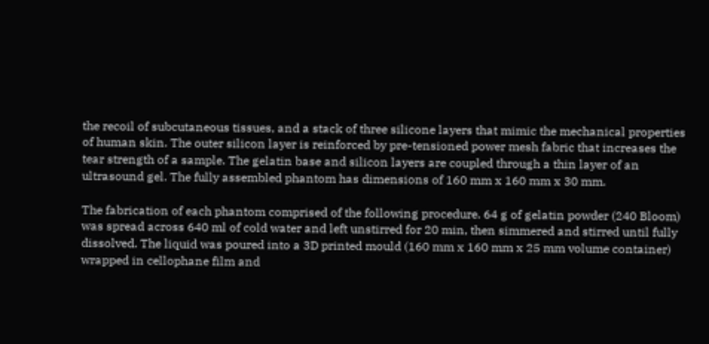the recoil of subcutaneous tissues, and a stack of three silicone layers that mimic the mechanical properties of human skin. The outer silicon layer is reinforced by pre-tensioned power mesh fabric that increases the tear strength of a sample. The gelatin base and silicon layers are coupled through a thin layer of an ultrasound gel. The fully assembled phantom has dimensions of 160 mm x 160 mm x 30 mm.

The fabrication of each phantom comprised of the following procedure. 64 g of gelatin powder (240 Bloom) was spread across 640 ml of cold water and left unstirred for 20 min, then simmered and stirred until fully dissolved. The liquid was poured into a 3D printed mould (160 mm x 160 mm x 25 mm volume container) wrapped in cellophane film and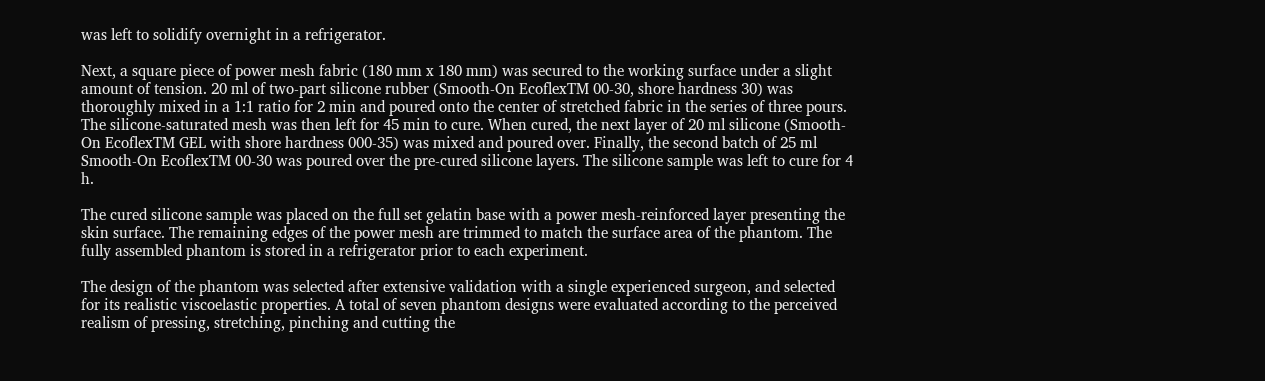was left to solidify overnight in a refrigerator.

Next, a square piece of power mesh fabric (180 mm x 180 mm) was secured to the working surface under a slight amount of tension. 20 ml of two-part silicone rubber (Smooth-On EcoflexTM 00-30, shore hardness 30) was thoroughly mixed in a 1:1 ratio for 2 min and poured onto the center of stretched fabric in the series of three pours. The silicone-saturated mesh was then left for 45 min to cure. When cured, the next layer of 20 ml silicone (Smooth-On EcoflexTM GEL with shore hardness 000-35) was mixed and poured over. Finally, the second batch of 25 ml Smooth-On EcoflexTM 00-30 was poured over the pre-cured silicone layers. The silicone sample was left to cure for 4 h.

The cured silicone sample was placed on the full set gelatin base with a power mesh-reinforced layer presenting the skin surface. The remaining edges of the power mesh are trimmed to match the surface area of the phantom. The fully assembled phantom is stored in a refrigerator prior to each experiment.

The design of the phantom was selected after extensive validation with a single experienced surgeon, and selected for its realistic viscoelastic properties. A total of seven phantom designs were evaluated according to the perceived realism of pressing, stretching, pinching and cutting the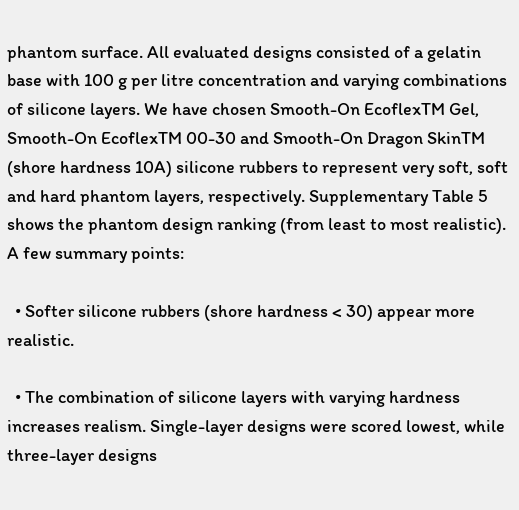phantom surface. All evaluated designs consisted of a gelatin base with 100 g per litre concentration and varying combinations of silicone layers. We have chosen Smooth-On EcoflexTM Gel, Smooth-On EcoflexTM 00-30 and Smooth-On Dragon SkinTM (shore hardness 10A) silicone rubbers to represent very soft, soft and hard phantom layers, respectively. Supplementary Table 5 shows the phantom design ranking (from least to most realistic). A few summary points:

  • Softer silicone rubbers (shore hardness < 30) appear more realistic.

  • The combination of silicone layers with varying hardness increases realism. Single-layer designs were scored lowest, while three-layer designs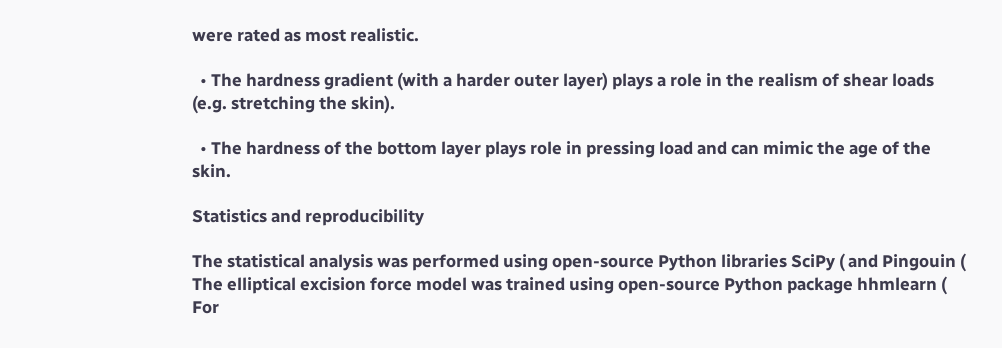were rated as most realistic.

  • The hardness gradient (with a harder outer layer) plays a role in the realism of shear loads (e.g. stretching the skin).

  • The hardness of the bottom layer plays role in pressing load and can mimic the age of the skin.

Statistics and reproducibility

The statistical analysis was performed using open-source Python libraries SciPy ( and Pingouin ( The elliptical excision force model was trained using open-source Python package hhmlearn ( For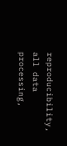reproducibility, all data processing,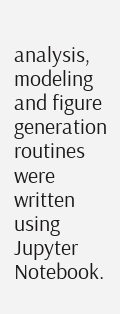analysis, modeling and figure generation routines were written using Jupyter Notebook.